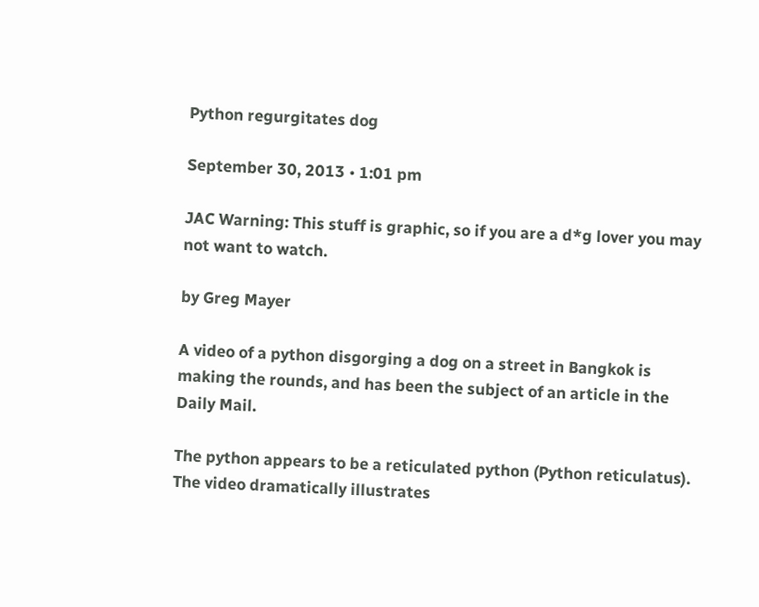Python regurgitates dog

September 30, 2013 • 1:01 pm

JAC Warning: This stuff is graphic, so if you are a d*g lover you may not want to watch.

by Greg Mayer

A video of a python disgorging a dog on a street in Bangkok is making the rounds, and has been the subject of an article in the Daily Mail.

The python appears to be a reticulated python (Python reticulatus). The video dramatically illustrates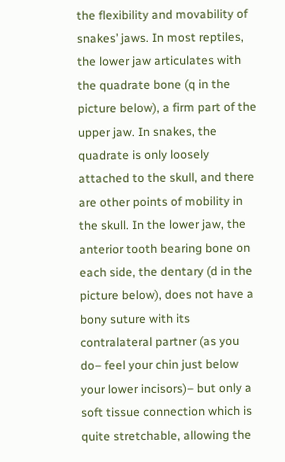the flexibility and movability of snakes’ jaws. In most reptiles, the lower jaw articulates with the quadrate bone (q in the picture below), a firm part of the upper jaw. In snakes, the quadrate is only loosely attached to the skull, and there are other points of mobility in the skull. In the lower jaw, the anterior tooth bearing bone on each side, the dentary (d in the picture below), does not have a bony suture with its contralateral partner (as you do– feel your chin just below your lower incisors)– but only a soft tissue connection which is quite stretchable, allowing the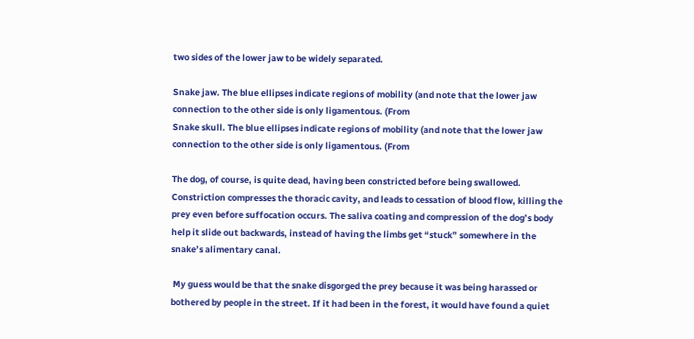two sides of the lower jaw to be widely separated.

Snake jaw. The blue ellipses indicate regions of mobility (and note that the lower jaw connection to the other side is only ligamentous. (From
Snake skull. The blue ellipses indicate regions of mobility (and note that the lower jaw connection to the other side is only ligamentous. (From

The dog, of course, is quite dead, having been constricted before being swallowed. Constriction compresses the thoracic cavity, and leads to cessation of blood flow, killing the prey even before suffocation occurs. The saliva coating and compression of the dog’s body help it slide out backwards, instead of having the limbs get “stuck” somewhere in the snake’s alimentary canal.

 My guess would be that the snake disgorged the prey because it was being harassed or bothered by people in the street. If it had been in the forest, it would have found a quiet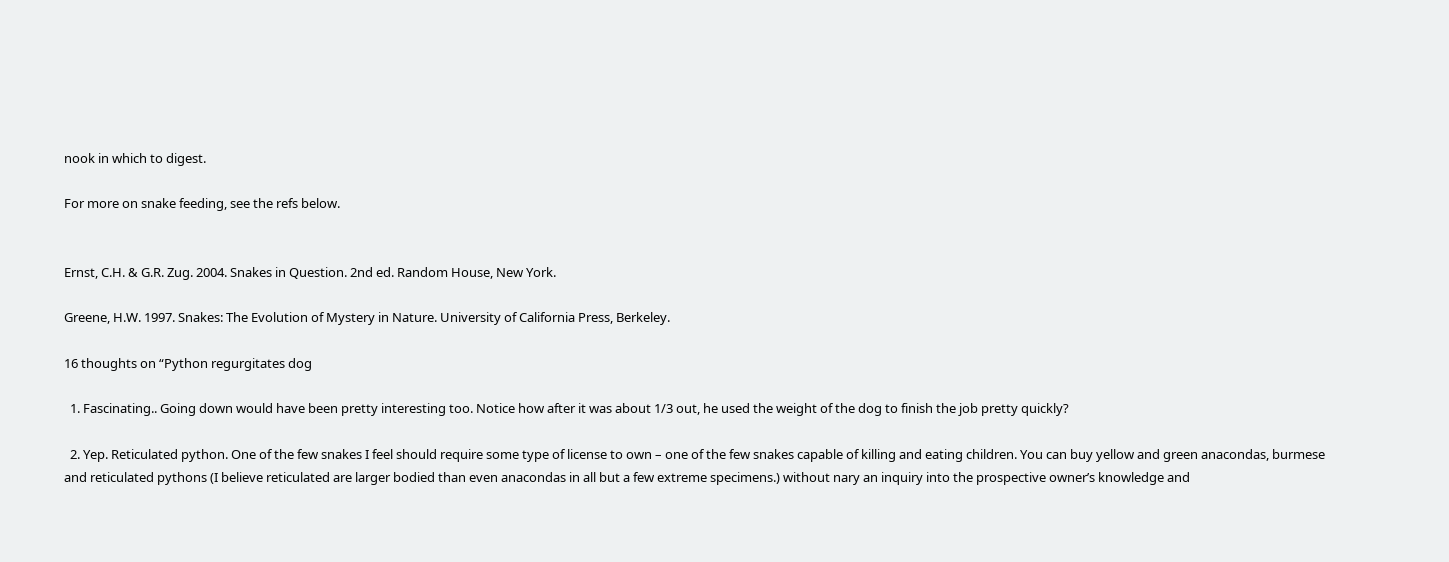nook in which to digest.

For more on snake feeding, see the refs below.


Ernst, C.H. & G.R. Zug. 2004. Snakes in Question. 2nd ed. Random House, New York.

Greene, H.W. 1997. Snakes: The Evolution of Mystery in Nature. University of California Press, Berkeley.

16 thoughts on “Python regurgitates dog

  1. Fascinating.. Going down would have been pretty interesting too. Notice how after it was about 1/3 out, he used the weight of the dog to finish the job pretty quickly?

  2. Yep. Reticulated python. One of the few snakes I feel should require some type of license to own – one of the few snakes capable of killing and eating children. You can buy yellow and green anacondas, burmese and reticulated pythons (I believe reticulated are larger bodied than even anacondas in all but a few extreme specimens.) without nary an inquiry into the prospective owner’s knowledge and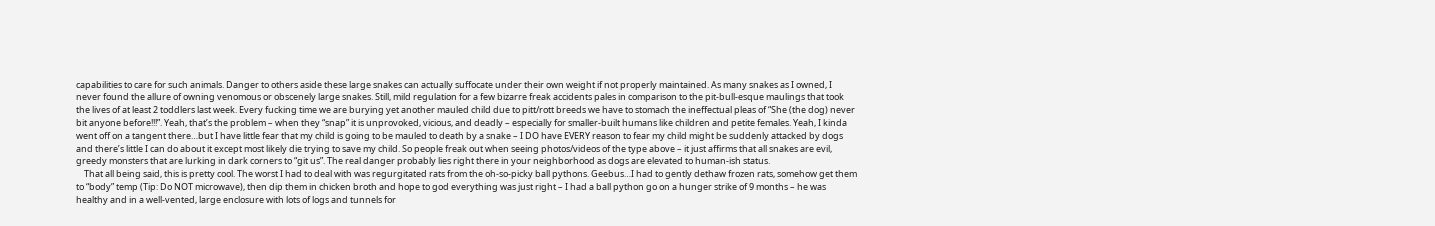capabilities to care for such animals. Danger to others aside these large snakes can actually suffocate under their own weight if not properly maintained. As many snakes as I owned, I never found the allure of owning venomous or obscenely large snakes. Still, mild regulation for a few bizarre freak accidents pales in comparison to the pit-bull-esque maulings that took the lives of at least 2 toddlers last week. Every fucking time we are burying yet another mauled child due to pitt/rott breeds we have to stomach the ineffectual pleas of “She (the dog) never bit anyone before!!!”. Yeah, that’s the problem – when they “snap” it is unprovoked, vicious, and deadly – especially for smaller-built humans like children and petite females. Yeah, I kinda went off on a tangent there…but I have little fear that my child is going to be mauled to death by a snake – I DO have EVERY reason to fear my child might be suddenly attacked by dogs and there’s little I can do about it except most likely die trying to save my child. So people freak out when seeing photos/videos of the type above – it just affirms that all snakes are evil, greedy monsters that are lurking in dark corners to “git us”. The real danger probably lies right there in your neighborhood as dogs are elevated to human-ish status.
    That all being said, this is pretty cool. The worst I had to deal with was regurgitated rats from the oh-so-picky ball pythons. Geebus…I had to gently dethaw frozen rats, somehow get them to “body” temp (Tip: Do NOT microwave), then dip them in chicken broth and hope to god everything was just right – I had a ball python go on a hunger strike of 9 months – he was healthy and in a well-vented, large enclosure with lots of logs and tunnels for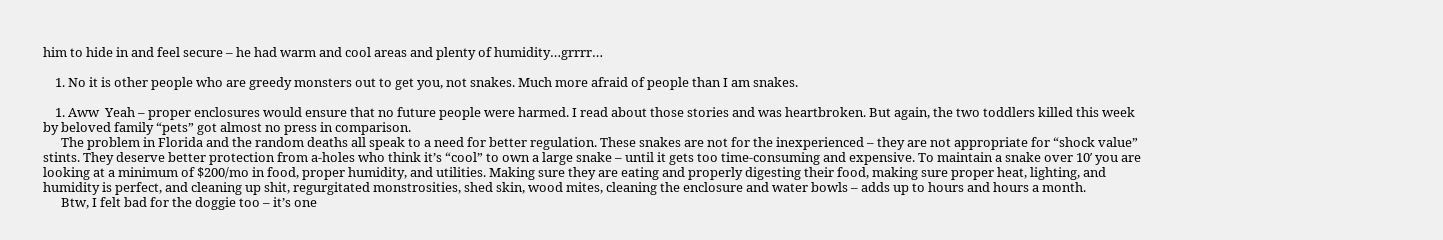him to hide in and feel secure – he had warm and cool areas and plenty of humidity…grrrr…

    1. No it is other people who are greedy monsters out to get you, not snakes. Much more afraid of people than I am snakes.

    1. Aww  Yeah – proper enclosures would ensure that no future people were harmed. I read about those stories and was heartbroken. But again, the two toddlers killed this week by beloved family “pets” got almost no press in comparison.
      The problem in Florida and the random deaths all speak to a need for better regulation. These snakes are not for the inexperienced – they are not appropriate for “shock value” stints. They deserve better protection from a-holes who think it’s “cool” to own a large snake – until it gets too time-consuming and expensive. To maintain a snake over 10′ you are looking at a minimum of $200/mo in food, proper humidity, and utilities. Making sure they are eating and properly digesting their food, making sure proper heat, lighting, and humidity is perfect, and cleaning up shit, regurgitated monstrosities, shed skin, wood mites, cleaning the enclosure and water bowls – adds up to hours and hours a month.
      Btw, I felt bad for the doggie too – it’s one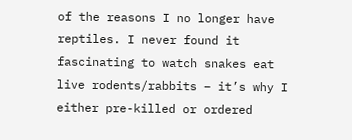of the reasons I no longer have reptiles. I never found it fascinating to watch snakes eat live rodents/rabbits – it’s why I either pre-killed or ordered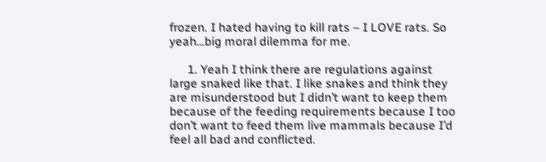frozen. I hated having to kill rats – I LOVE rats. So yeah…big moral dilemma for me.

      1. Yeah I think there are regulations against large snaked like that. I like snakes and think they are misunderstood but I didn’t want to keep them because of the feeding requirements because I too don’t want to feed them live mammals because I’d feel all bad and conflicted.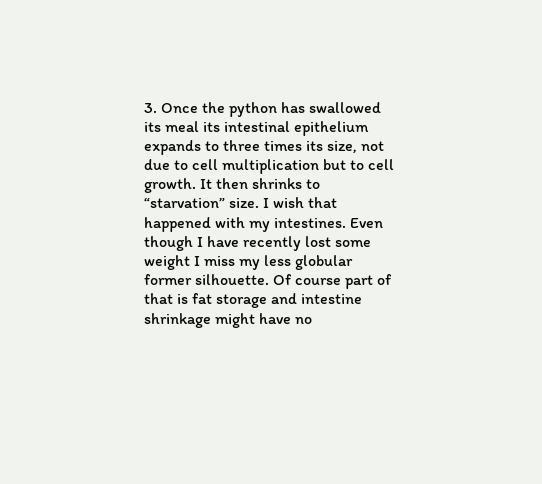3. Once the python has swallowed its meal its intestinal epithelium expands to three times its size, not due to cell multiplication but to cell growth. It then shrinks to “starvation” size. I wish that happened with my intestines. Even though I have recently lost some weight I miss my less globular former silhouette. Of course part of that is fat storage and intestine shrinkage might have no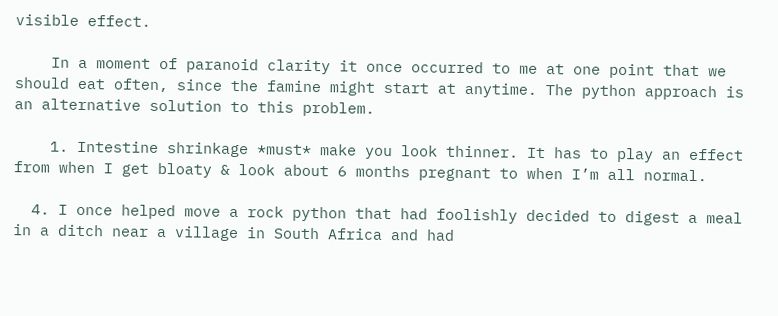visible effect.

    In a moment of paranoid clarity it once occurred to me at one point that we should eat often, since the famine might start at anytime. The python approach is an alternative solution to this problem.

    1. Intestine shrinkage *must* make you look thinner. It has to play an effect from when I get bloaty & look about 6 months pregnant to when I’m all normal.

  4. I once helped move a rock python that had foolishly decided to digest a meal in a ditch near a village in South Africa and had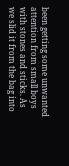been getting some unwanted attention from small boys with stones and sticks. As we slid it from the bag into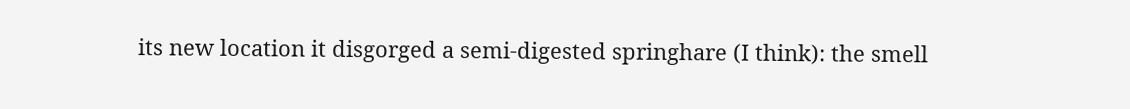its new location it disgorged a semi-digested springhare (I think): the smell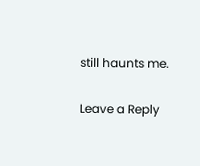still haunts me.

Leave a Reply